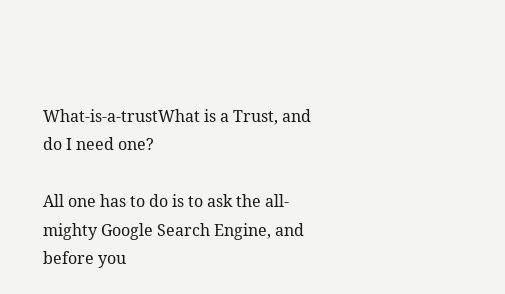What-is-a-trustWhat is a Trust, and do I need one?

All one has to do is to ask the all-mighty Google Search Engine, and before you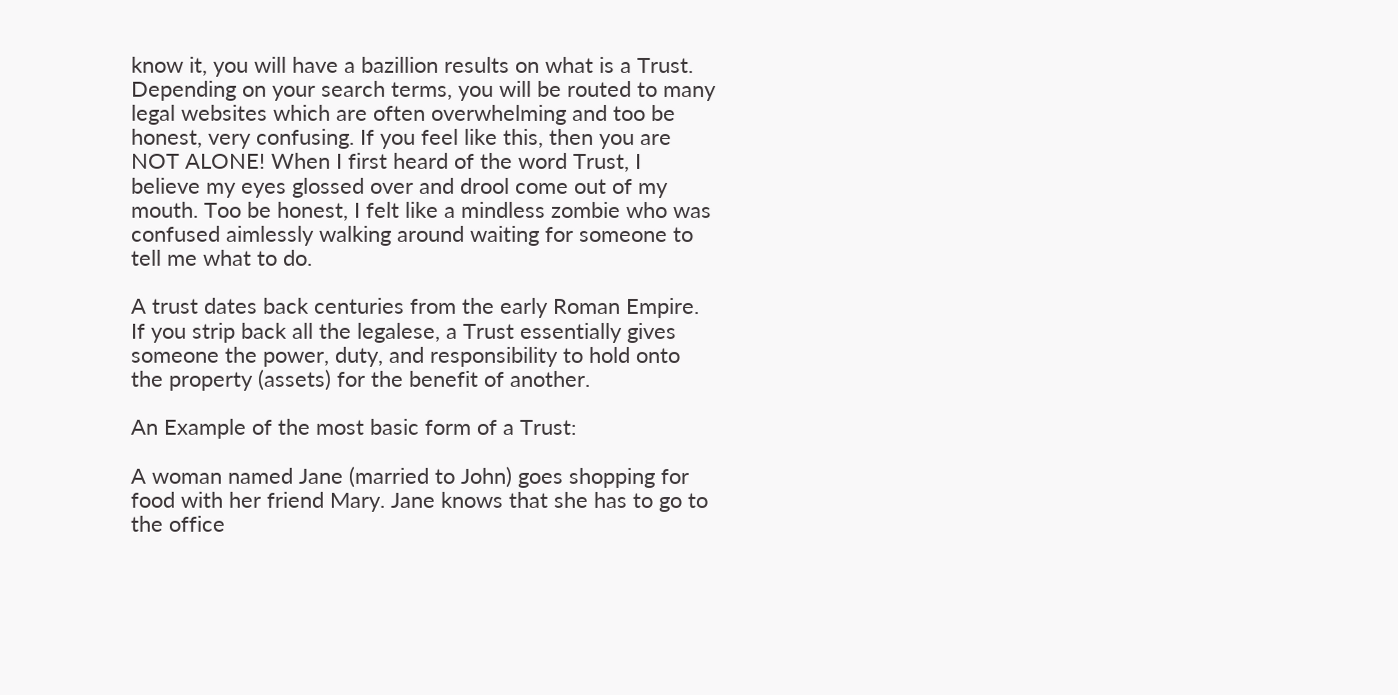know it, you will have a bazillion results on what is a Trust. Depending on your search terms, you will be routed to many legal websites which are often overwhelming and too be honest, very confusing. If you feel like this, then you are NOT ALONE! When I first heard of the word Trust, I believe my eyes glossed over and drool come out of my mouth. Too be honest, I felt like a mindless zombie who was confused aimlessly walking around waiting for someone to tell me what to do.

A trust dates back centuries from the early Roman Empire. If you strip back all the legalese, a Trust essentially gives someone the power, duty, and responsibility to hold onto the property (assets) for the benefit of another.

An Example of the most basic form of a Trust:

A woman named Jane (married to John) goes shopping for food with her friend Mary. Jane knows that she has to go to the office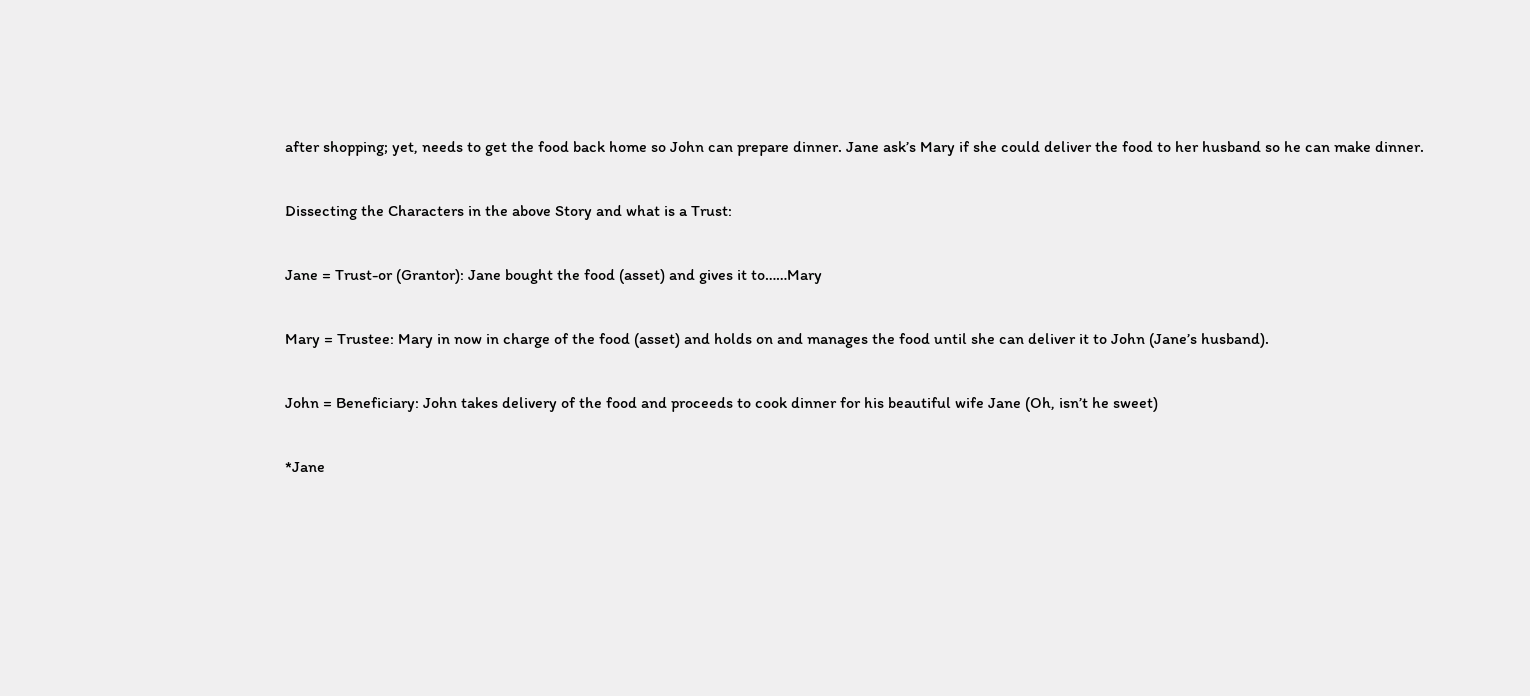after shopping; yet, needs to get the food back home so John can prepare dinner. Jane ask’s Mary if she could deliver the food to her husband so he can make dinner.

Dissecting the Characters in the above Story and what is a Trust:

Jane = Trust-or (Grantor): Jane bought the food (asset) and gives it to……Mary

Mary = Trustee: Mary in now in charge of the food (asset) and holds on and manages the food until she can deliver it to John (Jane’s husband).

John = Beneficiary: John takes delivery of the food and proceeds to cook dinner for his beautiful wife Jane (Oh, isn’t he sweet)

*Jane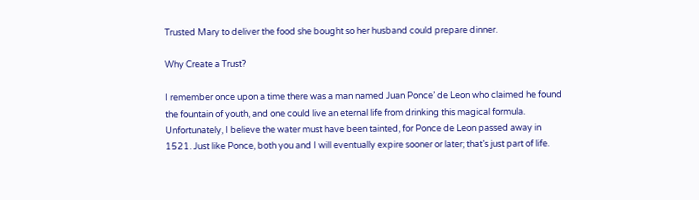Trusted Mary to deliver the food she bought so her husband could prepare dinner.

Why Create a Trust?

I remember once upon a time there was a man named Juan Ponce’ de Leon who claimed he found the fountain of youth, and one could live an eternal life from drinking this magical formula. Unfortunately, I believe the water must have been tainted, for Ponce de Leon passed away in 1521. Just like Ponce, both you and I will eventually expire sooner or later; that’s just part of life.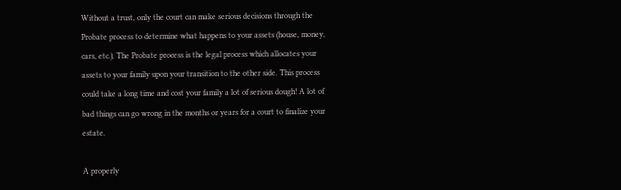Without a trust, only the court can make serious decisions through the Probate process to determine what happens to your assets (house, money, cars, etc.). The Probate process is the legal process which allocates your assets to your family upon your transition to the other side. This process could take a long time and cost your family a lot of serious dough! A lot of bad things can go wrong in the months or years for a court to finalize your estate.

A properly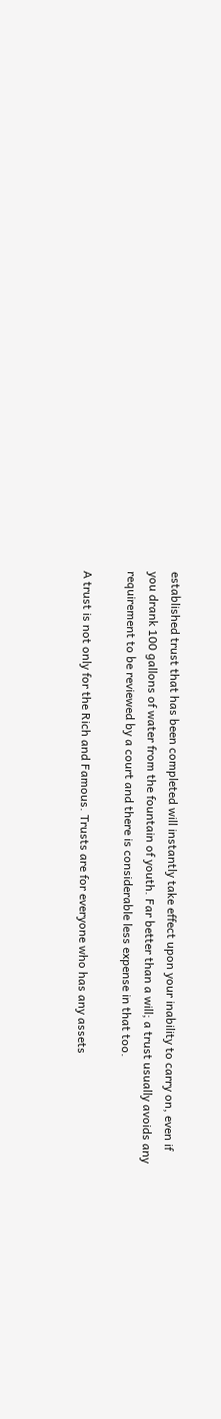established trust that has been completed will instantly take effect upon your inability to carry on, even if you drank 100 gallons of water from the fountain of youth. Far better than a will; a trust usually avoids any requirement to be reviewed by a court and there is considerable less expense in that too.

A trust is not only for the Rich and Famous. Trusts are for everyone who has any assets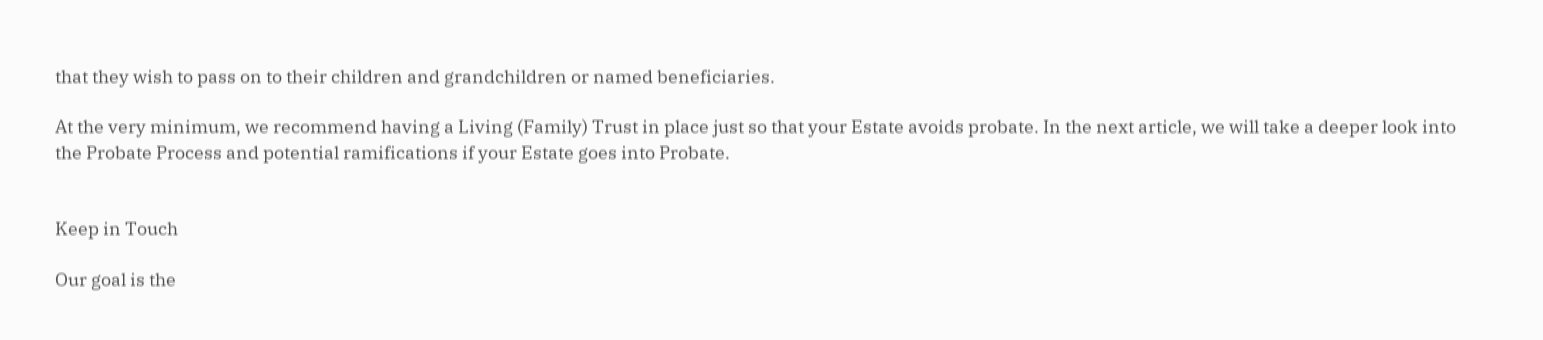that they wish to pass on to their children and grandchildren or named beneficiaries.

At the very minimum, we recommend having a Living (Family) Trust in place just so that your Estate avoids probate. In the next article, we will take a deeper look into the Probate Process and potential ramifications if your Estate goes into Probate.


Keep in Touch

Our goal is the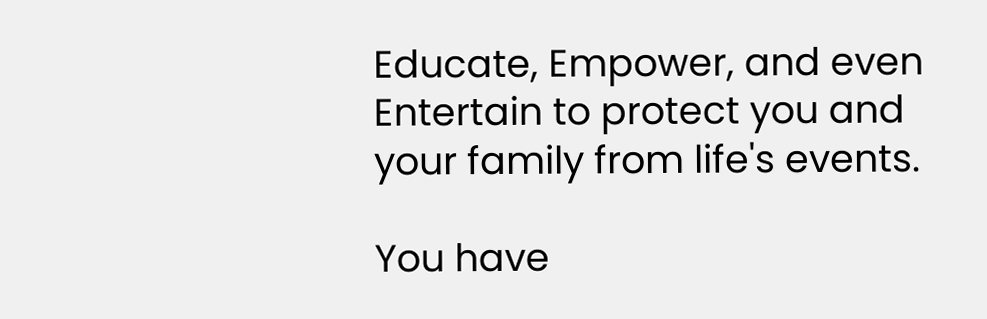Educate, Empower, and even Entertain to protect you and your family from life's events.

You have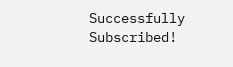Successfully Subscribed!